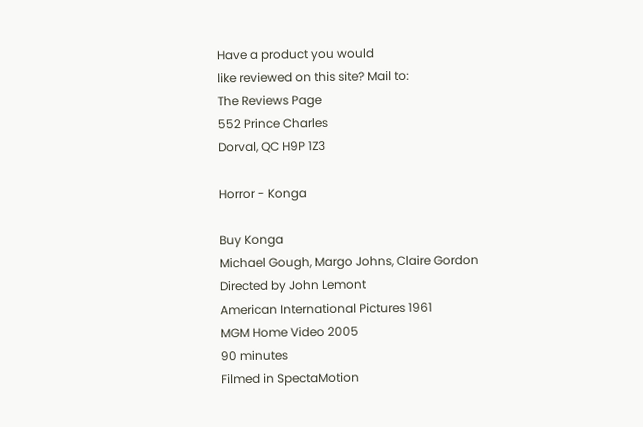Have a product you would
like reviewed on this site? Mail to:
The Reviews Page
552 Prince Charles
Dorval, QC H9P 1Z3

Horror - Konga

Buy Konga
Michael Gough, Margo Johns, Claire Gordon
Directed by John Lemont
American International Pictures 1961
MGM Home Video 2005
90 minutes
Filmed in SpectaMotion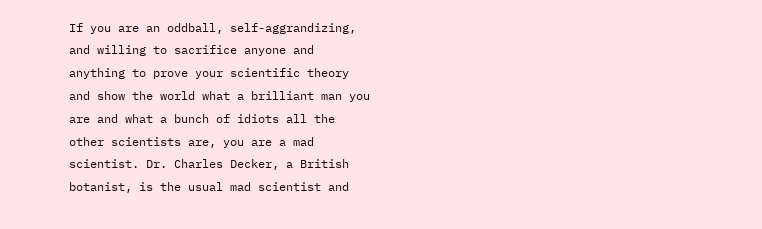If you are an oddball, self-aggrandizing, and willing to sacrifice anyone and anything to prove your scientific theory and show the world what a brilliant man you are and what a bunch of idiots all the other scientists are, you are a mad scientist. Dr. Charles Decker, a British botanist, is the usual mad scientist and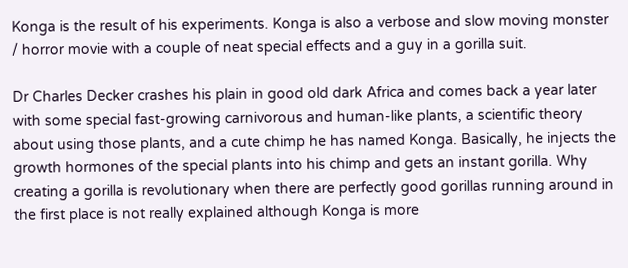Konga is the result of his experiments. Konga is also a verbose and slow moving monster / horror movie with a couple of neat special effects and a guy in a gorilla suit.

Dr Charles Decker crashes his plain in good old dark Africa and comes back a year later with some special fast-growing carnivorous and human-like plants, a scientific theory about using those plants, and a cute chimp he has named Konga. Basically, he injects the growth hormones of the special plants into his chimp and gets an instant gorilla. Why creating a gorilla is revolutionary when there are perfectly good gorillas running around in the first place is not really explained although Konga is more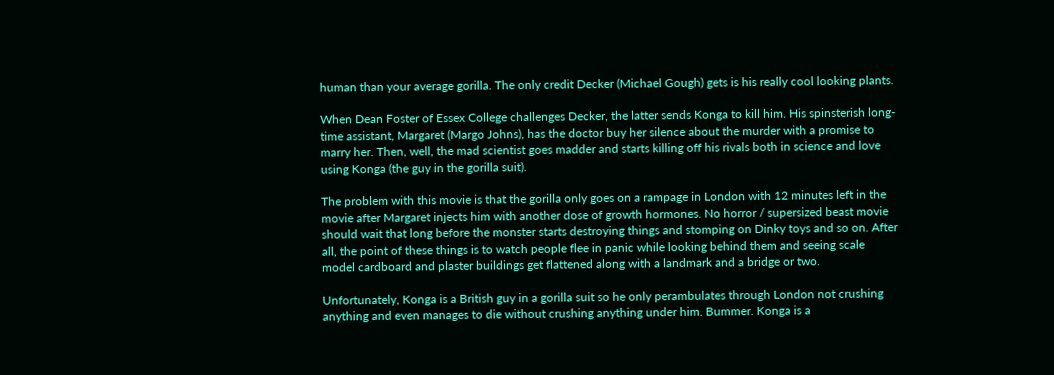human than your average gorilla. The only credit Decker (Michael Gough) gets is his really cool looking plants.

When Dean Foster of Essex College challenges Decker, the latter sends Konga to kill him. His spinsterish long-time assistant, Margaret (Margo Johns), has the doctor buy her silence about the murder with a promise to marry her. Then, well, the mad scientist goes madder and starts killing off his rivals both in science and love using Konga (the guy in the gorilla suit).

The problem with this movie is that the gorilla only goes on a rampage in London with 12 minutes left in the movie after Margaret injects him with another dose of growth hormones. No horror / supersized beast movie should wait that long before the monster starts destroying things and stomping on Dinky toys and so on. After all, the point of these things is to watch people flee in panic while looking behind them and seeing scale model cardboard and plaster buildings get flattened along with a landmark and a bridge or two.

Unfortunately, Konga is a British guy in a gorilla suit so he only perambulates through London not crushing anything and even manages to die without crushing anything under him. Bummer. Konga is a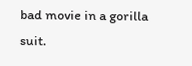bad movie in a gorilla suit.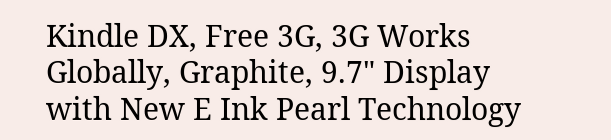Kindle DX, Free 3G, 3G Works Globally, Graphite, 9.7" Display with New E Ink Pearl Technology